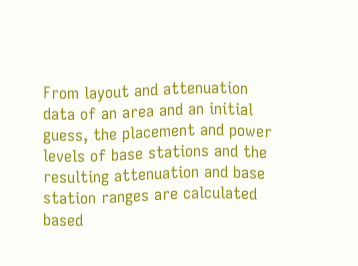From layout and attenuation data of an area and an initial guess, the placement and power levels of base stations and the resulting attenuation and base station ranges are calculated based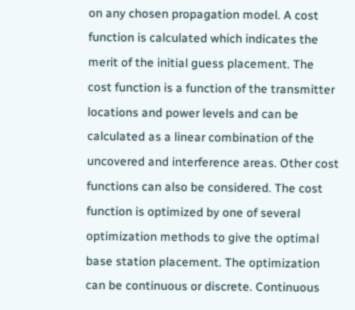on any chosen propagation model. A cost function is calculated which indicates the merit of the initial guess placement. The cost function is a function of the transmitter locations and power levels and can be calculated as a linear combination of the uncovered and interference areas. Other cost functions can also be considered. The cost function is optimized by one of several optimization methods to give the optimal base station placement. The optimization can be continuous or discrete. Continuous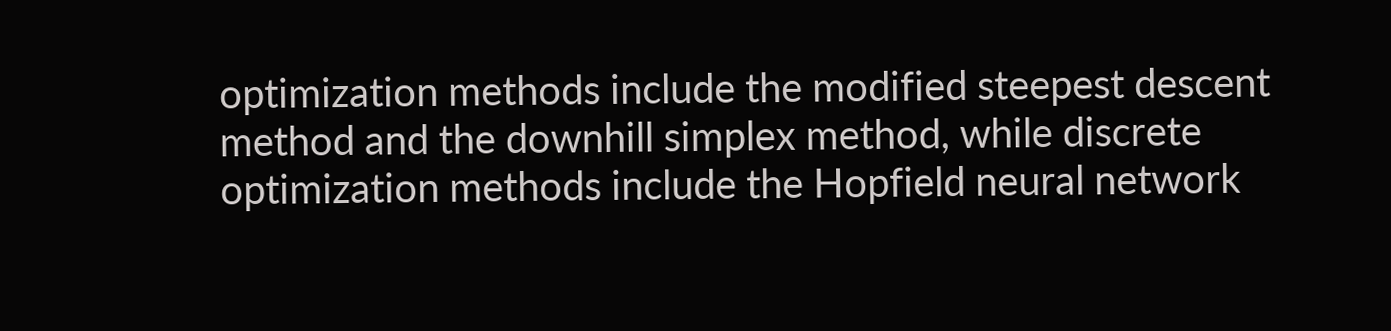optimization methods include the modified steepest descent method and the downhill simplex method, while discrete optimization methods include the Hopfield neural network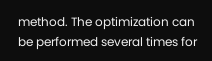method. The optimization can be performed several times for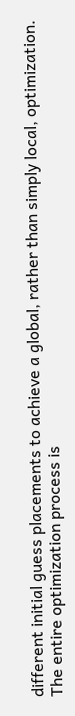different initial guess placements to achieve a global, rather than simply local, optimization. The entire optimization process is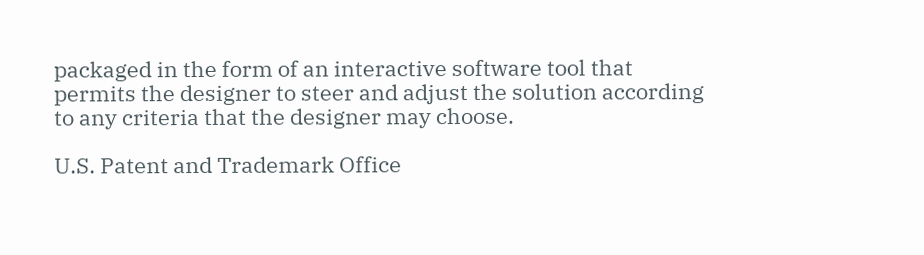packaged in the form of an interactive software tool that permits the designer to steer and adjust the solution according to any criteria that the designer may choose.

U.S. Patent and Trademark Office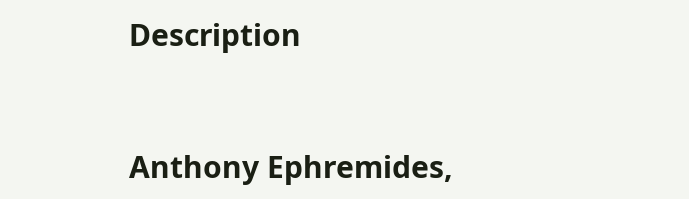Description



Anthony Ephremides,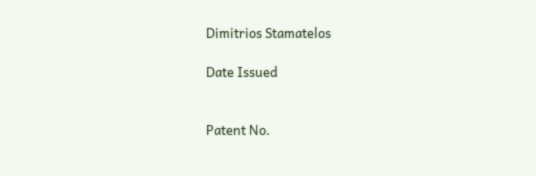Dimitrios Stamatelos

Date Issued


Patent No.